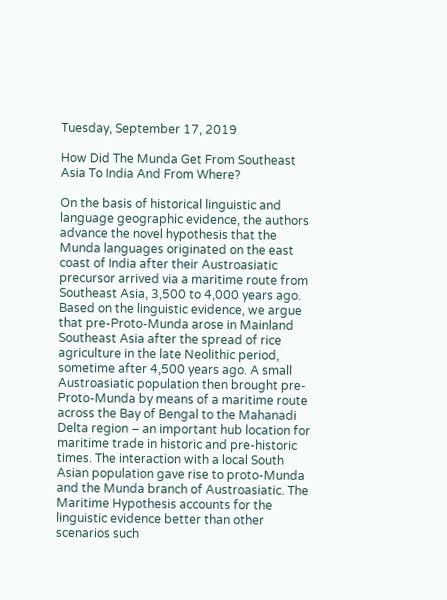Tuesday, September 17, 2019

How Did The Munda Get From Southeast Asia To India And From Where?

On the basis of historical linguistic and language geographic evidence, the authors advance the novel hypothesis that the Munda languages originated on the east coast of India after their Austroasiatic precursor arrived via a maritime route from Southeast Asia, 3,500 to 4,000 years ago. Based on the linguistic evidence, we argue that pre-Proto-Munda arose in Mainland Southeast Asia after the spread of rice agriculture in the late Neolithic period, sometime after 4,500 years ago. A small Austroasiatic population then brought pre-Proto-Munda by means of a maritime route across the Bay of Bengal to the Mahanadi Delta region – an important hub location for maritime trade in historic and pre-historic times. The interaction with a local South Asian population gave rise to proto-Munda and the Munda branch of Austroasiatic. The Maritime Hypothesis accounts for the linguistic evidence better than other scenarios such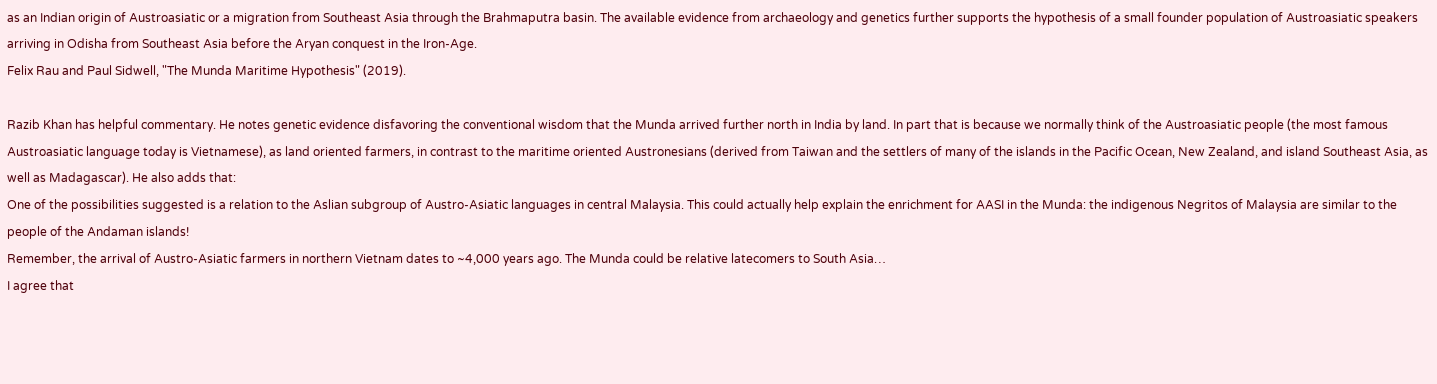as an Indian origin of Austroasiatic or a migration from Southeast Asia through the Brahmaputra basin. The available evidence from archaeology and genetics further supports the hypothesis of a small founder population of Austroasiatic speakers arriving in Odisha from Southeast Asia before the Aryan conquest in the Iron-Age.
Felix Rau and Paul Sidwell, "The Munda Maritime Hypothesis" (2019).

Razib Khan has helpful commentary. He notes genetic evidence disfavoring the conventional wisdom that the Munda arrived further north in India by land. In part that is because we normally think of the Austroasiatic people (the most famous Austroasiatic language today is Vietnamese), as land oriented farmers, in contrast to the maritime oriented Austronesians (derived from Taiwan and the settlers of many of the islands in the Pacific Ocean, New Zealand, and island Southeast Asia, as well as Madagascar). He also adds that:
One of the possibilities suggested is a relation to the Aslian subgroup of Austro-Asiatic languages in central Malaysia. This could actually help explain the enrichment for AASI in the Munda: the indigenous Negritos of Malaysia are similar to the people of the Andaman islands!
Remember, the arrival of Austro-Asiatic farmers in northern Vietnam dates to ~4,000 years ago. The Munda could be relative latecomers to South Asia…
I agree that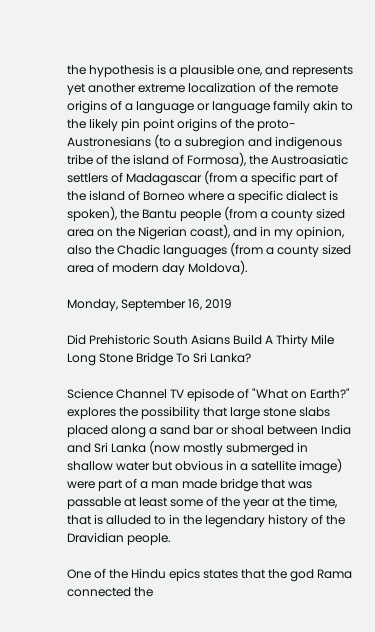the hypothesis is a plausible one, and represents yet another extreme localization of the remote origins of a language or language family akin to the likely pin point origins of the proto-Austronesians (to a subregion and indigenous tribe of the island of Formosa), the Austroasiatic settlers of Madagascar (from a specific part of the island of Borneo where a specific dialect is spoken), the Bantu people (from a county sized area on the Nigerian coast), and in my opinion, also the Chadic languages (from a county sized area of modern day Moldova).

Monday, September 16, 2019

Did Prehistoric South Asians Build A Thirty Mile Long Stone Bridge To Sri Lanka?

Science Channel TV episode of "What on Earth?" explores the possibility that large stone slabs placed along a sand bar or shoal between India and Sri Lanka (now mostly submerged in shallow water but obvious in a satellite image) were part of a man made bridge that was passable at least some of the year at the time, that is alluded to in the legendary history of the Dravidian people.

One of the Hindu epics states that the god Rama connected the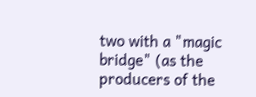two with a "magic bridge" (as the producers of the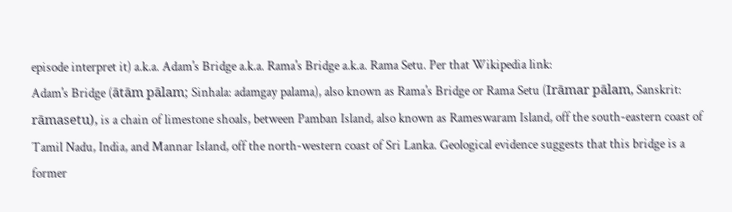episode interpret it) a.k.a. Adam's Bridge a.k.a. Rama's Bridge a.k.a. Rama Setu. Per that Wikipedia link:
Adam's Bridge (ātām pālam; Sinhala: adamgay palama), also known as Rama's Bridge or Rama Setu (Irāmar pālam, Sanskrit: rāmasetu), is a chain of limestone shoals, between Pamban Island, also known as Rameswaram Island, off the south-eastern coast of Tamil Nadu, India, and Mannar Island, off the north-western coast of Sri Lanka. Geological evidence suggests that this bridge is a former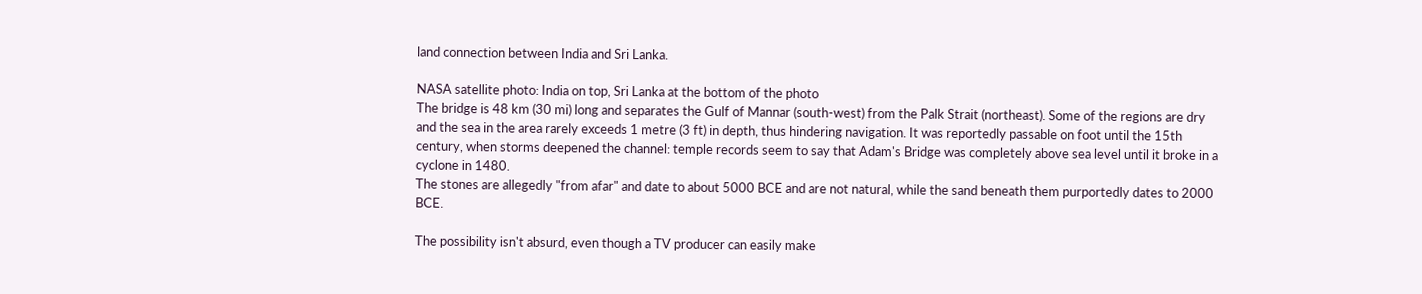land connection between India and Sri Lanka.

NASA satellite photo: India on top, Sri Lanka at the bottom of the photo
The bridge is 48 km (30 mi) long and separates the Gulf of Mannar (south-west) from the Palk Strait (northeast). Some of the regions are dry and the sea in the area rarely exceeds 1 metre (3 ft) in depth, thus hindering navigation. It was reportedly passable on foot until the 15th century, when storms deepened the channel: temple records seem to say that Adam's Bridge was completely above sea level until it broke in a cyclone in 1480.
The stones are allegedly "from afar" and date to about 5000 BCE and are not natural, while the sand beneath them purportedly dates to 2000 BCE.

The possibility isn't absurd, even though a TV producer can easily make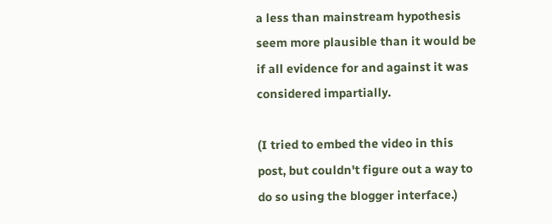a less than mainstream hypothesis seem more plausible than it would be if all evidence for and against it was considered impartially.

(I tried to embed the video in this post, but couldn't figure out a way to do so using the blogger interface.)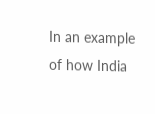In an example of how India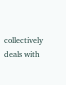collectively deals with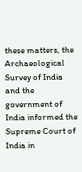these matters, the Archaeological Survey of India and the government of India informed the Supreme Court of India in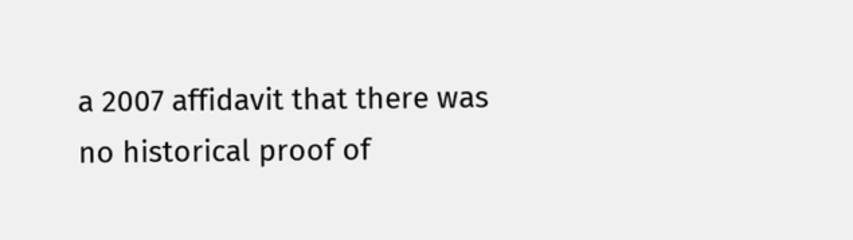a 2007 affidavit that there was no historical proof of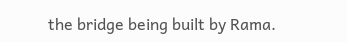the bridge being built by Rama.